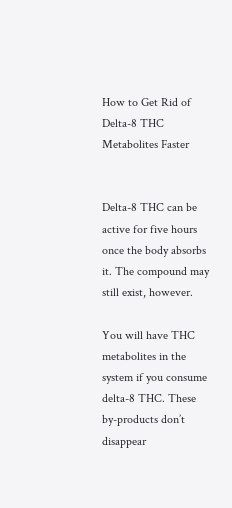How to Get Rid of Delta-8 THC Metabolites Faster


Delta-8 THC can be active for five hours once the body absorbs it. The compound may still exist, however.

You will have THC metabolites in the system if you consume delta-8 THC. These by-products don’t disappear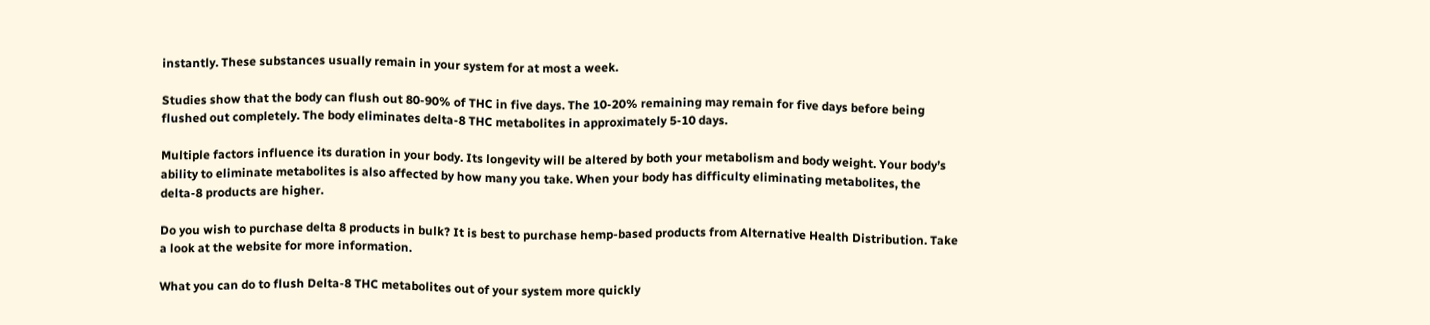instantly. These substances usually remain in your system for at most a week.

Studies show that the body can flush out 80-90% of THC in five days. The 10-20% remaining may remain for five days before being flushed out completely. The body eliminates delta-8 THC metabolites in approximately 5-10 days.

Multiple factors influence its duration in your body. Its longevity will be altered by both your metabolism and body weight. Your body’s ability to eliminate metabolites is also affected by how many you take. When your body has difficulty eliminating metabolites, the delta-8 products are higher.

Do you wish to purchase delta 8 products in bulk? It is best to purchase hemp-based products from Alternative Health Distribution. Take a look at the website for more information.

What you can do to flush Delta-8 THC metabolites out of your system more quickly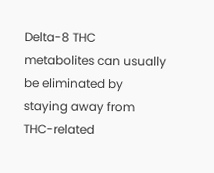Delta-8 THC metabolites can usually be eliminated by staying away from THC-related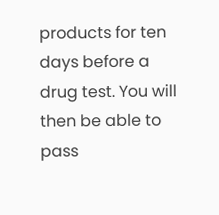products for ten days before a drug test. You will then be able to pass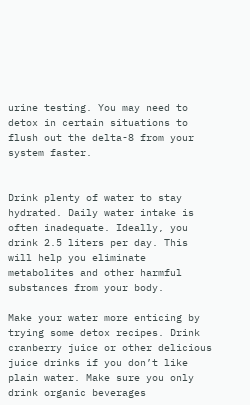urine testing. You may need to detox in certain situations to flush out the delta-8 from your system faster.


Drink plenty of water to stay hydrated. Daily water intake is often inadequate. Ideally, you drink 2.5 liters per day. This will help you eliminate metabolites and other harmful substances from your body.

Make your water more enticing by trying some detox recipes. Drink cranberry juice or other delicious juice drinks if you don’t like plain water. Make sure you only drink organic beverages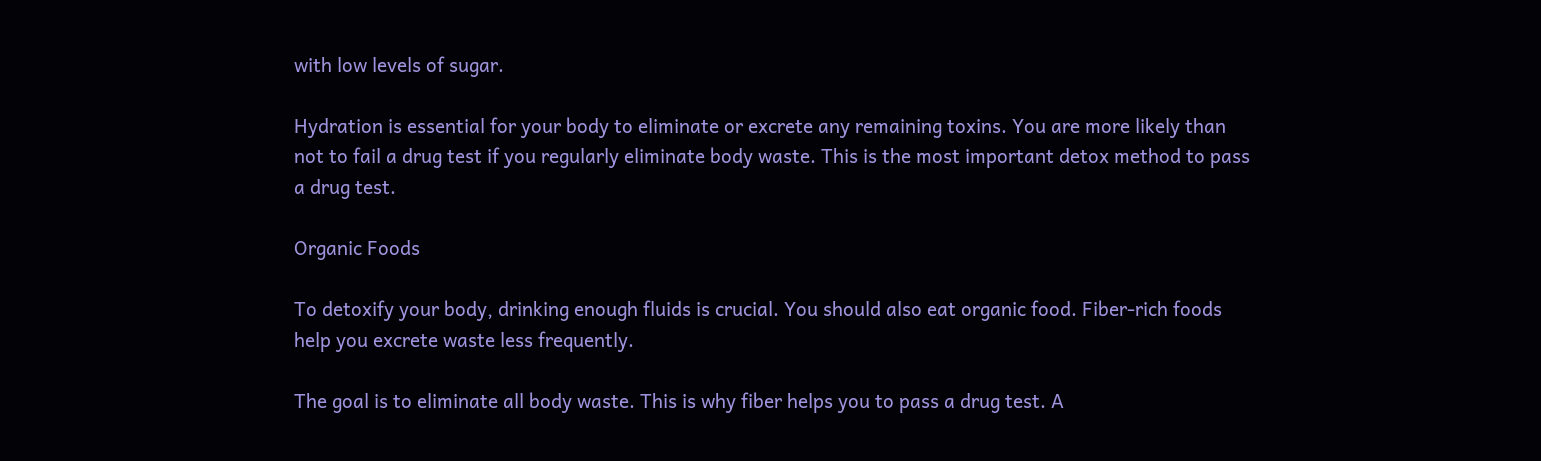with low levels of sugar.

Hydration is essential for your body to eliminate or excrete any remaining toxins. You are more likely than not to fail a drug test if you regularly eliminate body waste. This is the most important detox method to pass a drug test.

Organic Foods

To detoxify your body, drinking enough fluids is crucial. You should also eat organic food. Fiber-rich foods help you excrete waste less frequently.

The goal is to eliminate all body waste. This is why fiber helps you to pass a drug test. A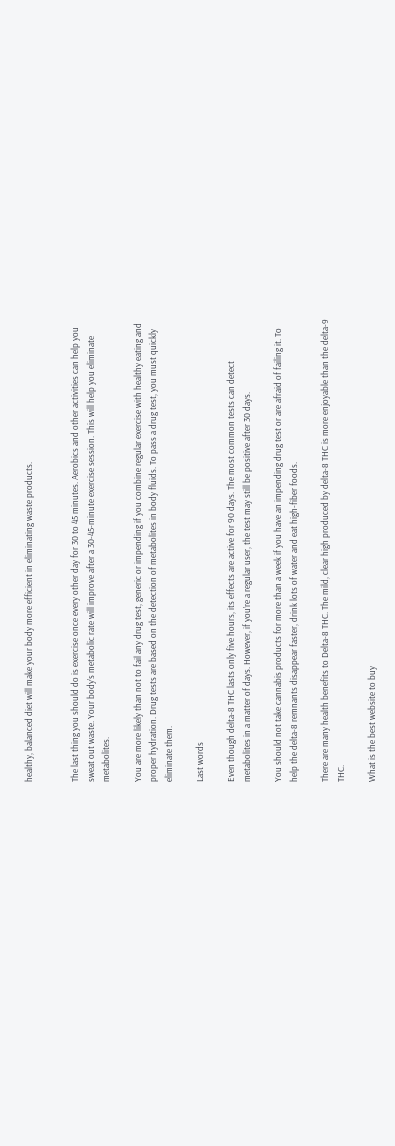healthy, balanced diet will make your body more efficient in eliminating waste products.


The last thing you should do is exercise once every other day for 30 to 45 minutes. Aerobics and other activities can help you sweat out waste. Your body’s metabolic rate will improve after a 30-45-minute exercise session. This will help you eliminate metabolites.

You are more likely than not to fail any drug test, generic or impending if you combine regular exercise with healthy eating and proper hydration. Drug tests are based on the detection of metabolites in body fluids. To pass a drug test, you must quickly eliminate them.

Last words

Even though delta-8 THC lasts only five hours, its effects are active for 90 days. The most common tests can detect metabolites in a matter of days. However, if you’re a regular user, the test may still be positive after 30 days.

You should not take cannabis products for more than a week if you have an impending drug test or are afraid of failing it. To help the delta-8 remnants disappear faster, drink lots of water and eat high-fiber foods.

There are many health benefits to Delta-8 THC. The mild, clear high produced by delta-8 THC is more enjoyable than the delta-9 THC.

What is the best website to buy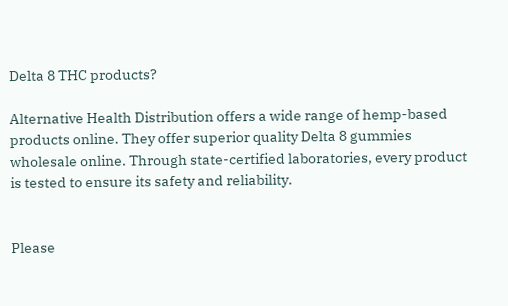Delta 8 THC products?

Alternative Health Distribution offers a wide range of hemp-based products online. They offer superior quality Delta 8 gummies wholesale online. Through state-certified laboratories, every product is tested to ensure its safety and reliability.


Please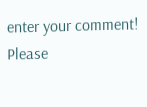enter your comment!
Please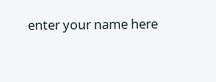enter your name here